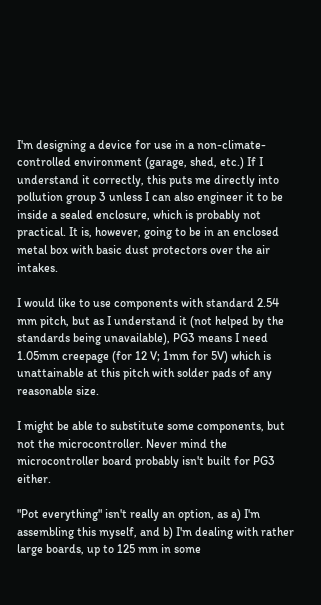I'm designing a device for use in a non-climate-controlled environment (garage, shed, etc.) If I understand it correctly, this puts me directly into pollution group 3 unless I can also engineer it to be inside a sealed enclosure, which is probably not practical. It is, however, going to be in an enclosed metal box with basic dust protectors over the air intakes.

I would like to use components with standard 2.54 mm pitch, but as I understand it (not helped by the standards being unavailable), PG3 means I need 1.05mm creepage (for 12 V; 1mm for 5V) which is unattainable at this pitch with solder pads of any reasonable size.

I might be able to substitute some components, but not the microcontroller. Never mind the microcontroller board probably isn't built for PG3 either.

"Pot everything" isn't really an option, as a) I'm assembling this myself, and b) I'm dealing with rather large boards, up to 125 mm in some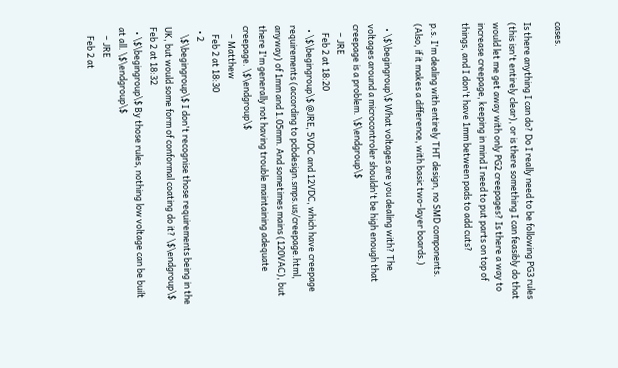cases.

Is there anything I can do? Do I really need to be following PG3 rules (this isn't entirely clear), or is there something I can feasibly do that would let me get away with only PG2 creepages? Is there a way to increase creepage, keeping in mind I need to put parts on top of things, and I don't have 1mm between pads to add cuts?

p.s. I'm dealing with entirely THT design, no SMD components. (Also, if it makes a difference, with basic two-layer boards.)

  • \$\begingroup\$ What voltages are you dealing with? The voltages around a microcontroler shouldn't be high enough that creepage is a problem. \$\endgroup\$
    – JRE
    Feb 2 at 18:20
  • \$\begingroup\$ @JRE, 5VDC and 12VDC, which have creepage requirements (according to pcbdesign.smps.us/creepage.html, anyway) of 1mm and 1.05mm. And sometimes mains (120VAC), but there I'm generally not having trouble maintaining adequate creepage. \$\endgroup\$
    – Matthew
    Feb 2 at 18:30
  • 2
    \$\begingroup\$ I don't recognise those requirements being in the UK, but would some form of conformal coating do it? \$\endgroup\$ Feb 2 at 18:32
  • \$\begingroup\$ By those rules, nothing low voltage can be built at all. \$\endgroup\$
    – JRE
    Feb 2 at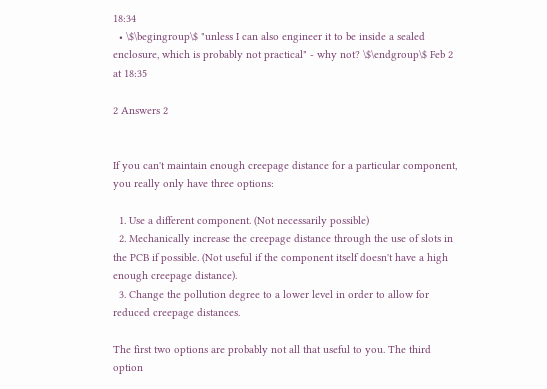18:34
  • \$\begingroup\$ "unless I can also engineer it to be inside a sealed enclosure, which is probably not practical" - why not? \$\endgroup\$ Feb 2 at 18:35

2 Answers 2


If you can't maintain enough creepage distance for a particular component, you really only have three options:

  1. Use a different component. (Not necessarily possible)
  2. Mechanically increase the creepage distance through the use of slots in the PCB if possible. (Not useful if the component itself doesn't have a high enough creepage distance).
  3. Change the pollution degree to a lower level in order to allow for reduced creepage distances.

The first two options are probably not all that useful to you. The third option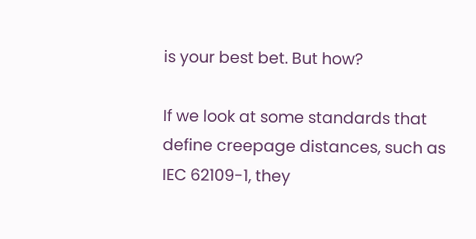is your best bet. But how?

If we look at some standards that define creepage distances, such as IEC 62109-1, they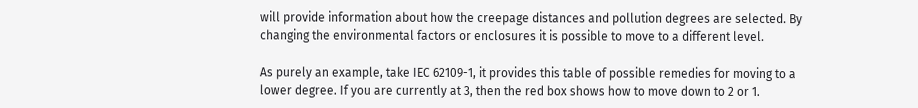will provide information about how the creepage distances and pollution degrees are selected. By changing the environmental factors or enclosures it is possible to move to a different level.

As purely an example, take IEC 62109-1, it provides this table of possible remedies for moving to a lower degree. If you are currently at 3, then the red box shows how to move down to 2 or 1.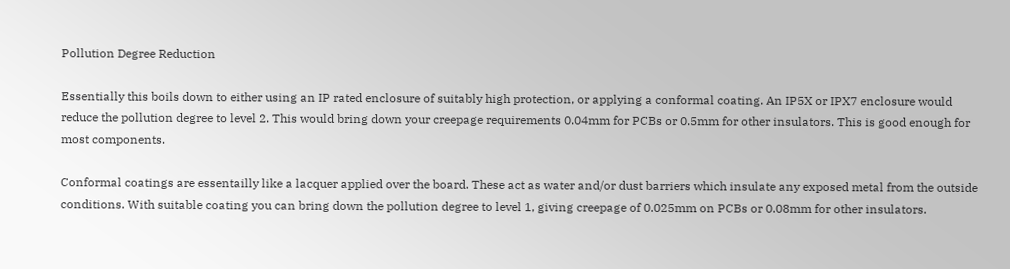Pollution Degree Reduction

Essentially this boils down to either using an IP rated enclosure of suitably high protection, or applying a conformal coating. An IP5X or IPX7 enclosure would reduce the pollution degree to level 2. This would bring down your creepage requirements 0.04mm for PCBs or 0.5mm for other insulators. This is good enough for most components.

Conformal coatings are essentailly like a lacquer applied over the board. These act as water and/or dust barriers which insulate any exposed metal from the outside conditions. With suitable coating you can bring down the pollution degree to level 1, giving creepage of 0.025mm on PCBs or 0.08mm for other insulators.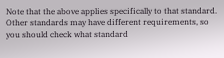Note that the above applies specifically to that standard. Other standards may have different requirements, so you should check what standard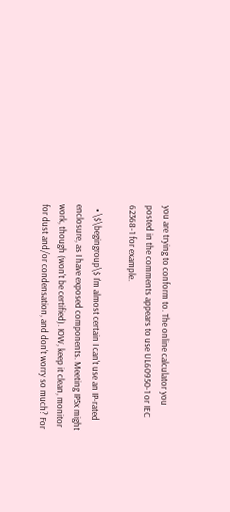you are trying to conform to. The online calculator you posted in the comments appears to use UL60950-1 or IEC 62368-1 for example.

  • \$\begingroup\$ I'm almost certain I can't use an IP-rated enclosure, as I have exposed components. Meeting IP5x might work, though (won't be certified). IOW, keep it clean, monitor for dust and/or condensation, and don't worry so much? For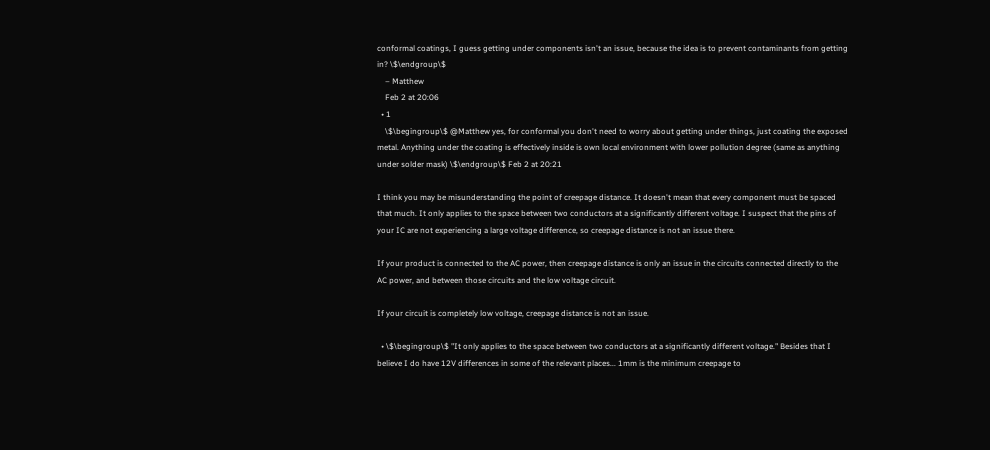conformal coatings, I guess getting under components isn't an issue, because the idea is to prevent contaminants from getting in? \$\endgroup\$
    – Matthew
    Feb 2 at 20:06
  • 1
    \$\begingroup\$ @Matthew yes, for conformal you don't need to worry about getting under things, just coating the exposed metal. Anything under the coating is effectively inside is own local environment with lower pollution degree (same as anything under solder mask) \$\endgroup\$ Feb 2 at 20:21

I think you may be misunderstanding the point of creepage distance. It doesn't mean that every component must be spaced that much. It only applies to the space between two conductors at a significantly different voltage. I suspect that the pins of your IC are not experiencing a large voltage difference, so creepage distance is not an issue there.

If your product is connected to the AC power, then creepage distance is only an issue in the circuits connected directly to the AC power, and between those circuits and the low voltage circuit.

If your circuit is completely low voltage, creepage distance is not an issue.

  • \$\begingroup\$ "It only applies to the space between two conductors at a significantly different voltage." Besides that I believe I do have 12V differences in some of the relevant places... 1mm is the minimum creepage to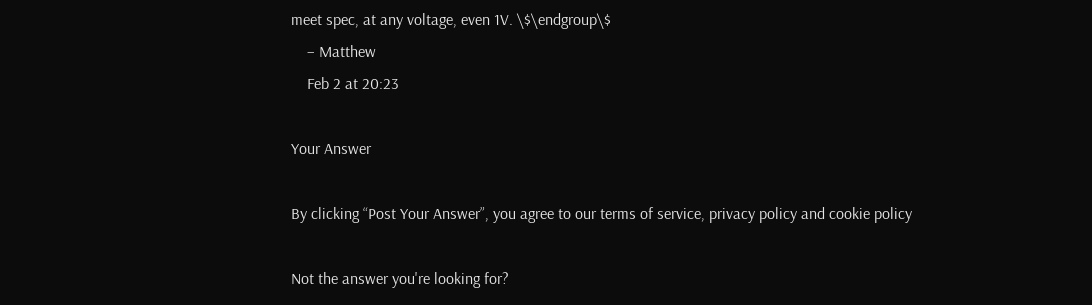meet spec, at any voltage, even 1V. \$\endgroup\$
    – Matthew
    Feb 2 at 20:23

Your Answer

By clicking “Post Your Answer”, you agree to our terms of service, privacy policy and cookie policy

Not the answer you're looking for?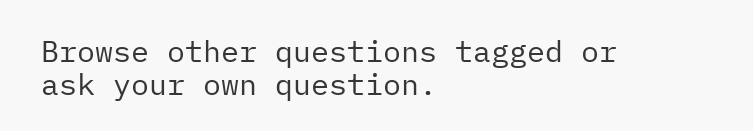Browse other questions tagged or ask your own question.